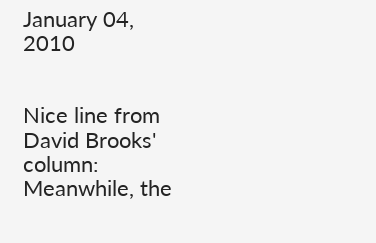January 04, 2010


Nice line from David Brooks' column:
Meanwhile, the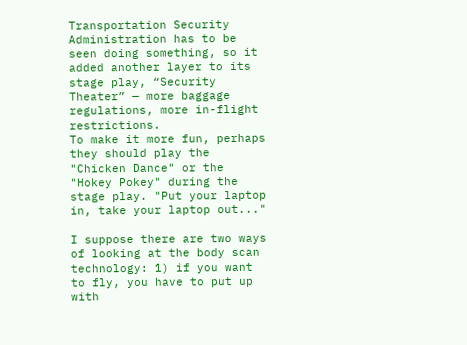Transportation Security Administration has to be seen doing something, so it added another layer to its stage play, “Security Theater” — more baggage regulations, more in-flight restrictions.
To make it more fun, perhaps they should play the "Chicken Dance" or the "Hokey Pokey" during the stage play. "Put your laptop in, take your laptop out..."

I suppose there are two ways of looking at the body scan technology: 1) if you want to fly, you have to put up with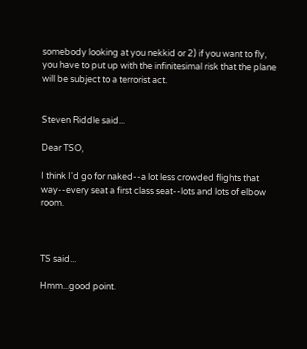somebody looking at you nekkid or 2) if you want to fly, you have to put up with the infinitesimal risk that the plane will be subject to a terrorist act.


Steven Riddle said...

Dear TSO,

I think I'd go for naked--a lot less crowded flights that way--every seat a first class seat--lots and lots of elbow room.



TS said...

Hmm...good point.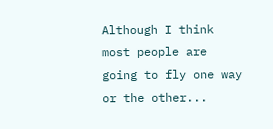Although I think most people are going to fly one way or the other...